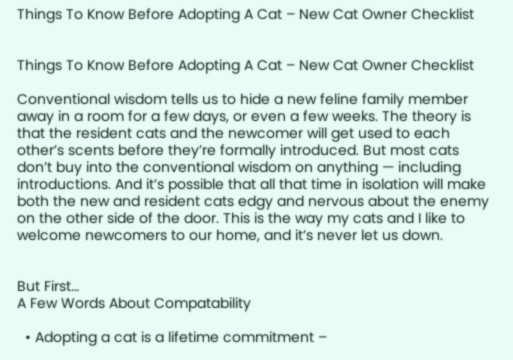Things To Know Before Adopting A Cat – New Cat Owner Checklist


Things To Know Before Adopting A Cat – New Cat Owner Checklist

Conventional wisdom tells us to hide a new feline family member away in a room for a few days, or even a few weeks. The theory is that the resident cats and the newcomer will get used to each other’s scents before they’re formally introduced. But most cats don’t buy into the conventional wisdom on anything — including introductions. And it’s possible that all that time in isolation will make both the new and resident cats edgy and nervous about the enemy on the other side of the door. This is the way my cats and I like to welcome newcomers to our home, and it’s never let us down.


But First…
A Few Words About Compatability

  • Adopting a cat is a lifetime commitment –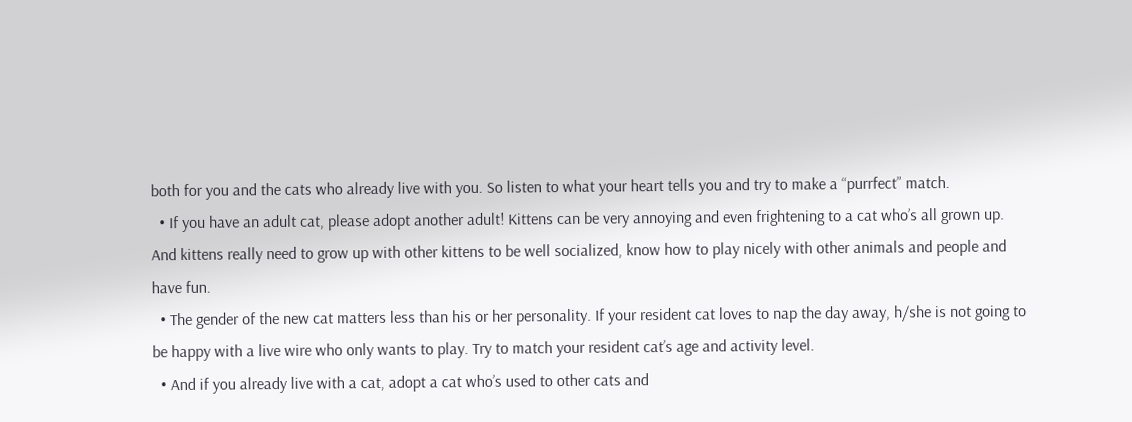both for you and the cats who already live with you. So listen to what your heart tells you and try to make a “purrfect” match.
  • If you have an adult cat, please adopt another adult! Kittens can be very annoying and even frightening to a cat who’s all grown up. And kittens really need to grow up with other kittens to be well socialized, know how to play nicely with other animals and people and have fun.
  • The gender of the new cat matters less than his or her personality. If your resident cat loves to nap the day away, h/she is not going to be happy with a live wire who only wants to play. Try to match your resident cat’s age and activity level.
  • And if you already live with a cat, adopt a cat who’s used to other cats and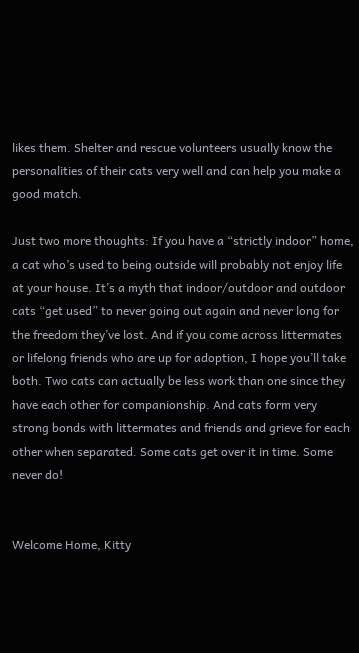likes them. Shelter and rescue volunteers usually know the personalities of their cats very well and can help you make a good match.

Just two more thoughts: If you have a “strictly indoor” home, a cat who’s used to being outside will probably not enjoy life at your house. It’s a myth that indoor/outdoor and outdoor cats “get used” to never going out again and never long for the freedom they’ve lost. And if you come across littermates or lifelong friends who are up for adoption, I hope you’ll take both. Two cats can actually be less work than one since they have each other for companionship. And cats form very strong bonds with littermates and friends and grieve for each other when separated. Some cats get over it in time. Some never do!


Welcome Home, Kitty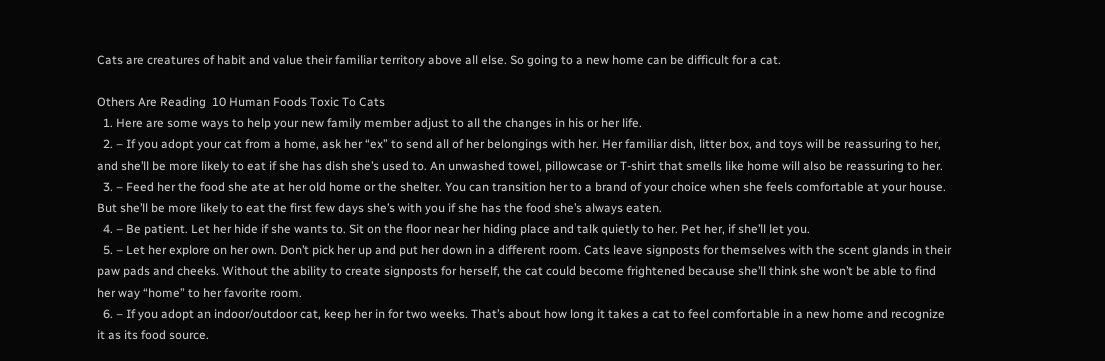Cats are creatures of habit and value their familiar territory above all else. So going to a new home can be difficult for a cat.

Others Are Reading  10 Human Foods Toxic To Cats
  1. Here are some ways to help your new family member adjust to all the changes in his or her life.
  2. – If you adopt your cat from a home, ask her “ex” to send all of her belongings with her. Her familiar dish, litter box, and toys will be reassuring to her, and she’ll be more likely to eat if she has dish she’s used to. An unwashed towel, pillowcase or T-shirt that smells like home will also be reassuring to her.
  3. – Feed her the food she ate at her old home or the shelter. You can transition her to a brand of your choice when she feels comfortable at your house. But she’ll be more likely to eat the first few days she’s with you if she has the food she’s always eaten.
  4. – Be patient. Let her hide if she wants to. Sit on the floor near her hiding place and talk quietly to her. Pet her, if she’ll let you.
  5. – Let her explore on her own. Don’t pick her up and put her down in a different room. Cats leave signposts for themselves with the scent glands in their paw pads and cheeks. Without the ability to create signposts for herself, the cat could become frightened because she’ll think she won’t be able to find her way “home” to her favorite room.
  6. – If you adopt an indoor/outdoor cat, keep her in for two weeks. That’s about how long it takes a cat to feel comfortable in a new home and recognize it as its food source.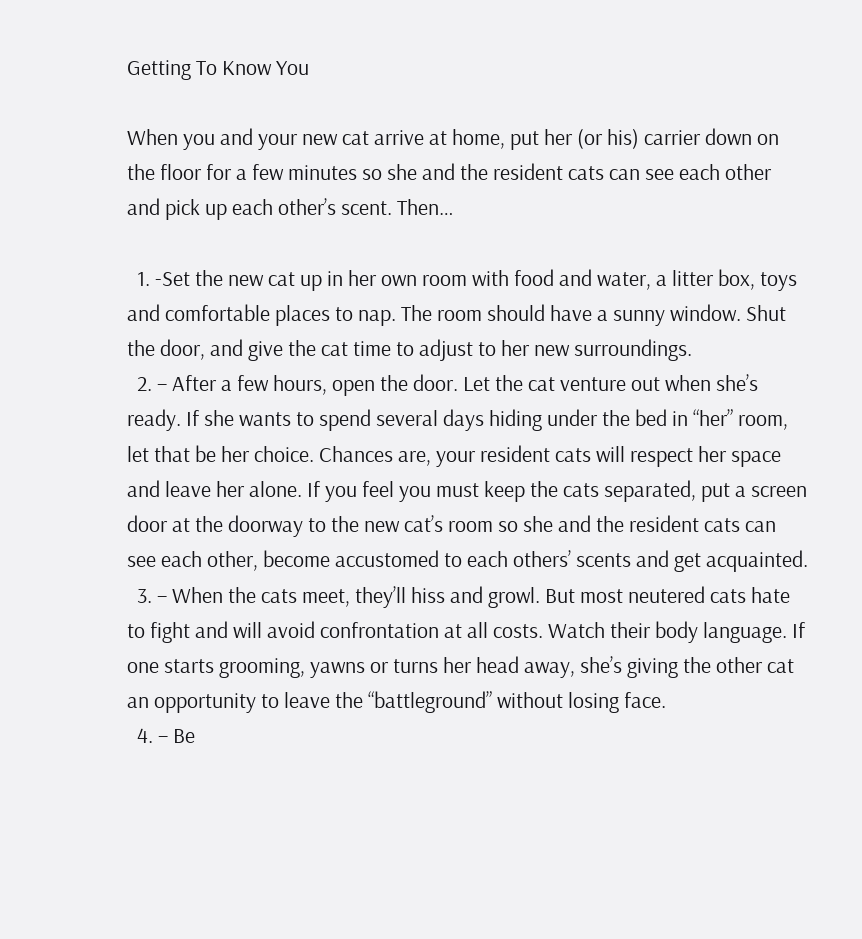Getting To Know You

When you and your new cat arrive at home, put her (or his) carrier down on the floor for a few minutes so she and the resident cats can see each other and pick up each other’s scent. Then…

  1. -Set the new cat up in her own room with food and water, a litter box, toys and comfortable places to nap. The room should have a sunny window. Shut the door, and give the cat time to adjust to her new surroundings.
  2. – After a few hours, open the door. Let the cat venture out when she’s ready. If she wants to spend several days hiding under the bed in “her” room, let that be her choice. Chances are, your resident cats will respect her space and leave her alone. If you feel you must keep the cats separated, put a screen door at the doorway to the new cat’s room so she and the resident cats can see each other, become accustomed to each others’ scents and get acquainted.
  3. – When the cats meet, they’ll hiss and growl. But most neutered cats hate to fight and will avoid confrontation at all costs. Watch their body language. If one starts grooming, yawns or turns her head away, she’s giving the other cat an opportunity to leave the “battleground” without losing face.
  4. – Be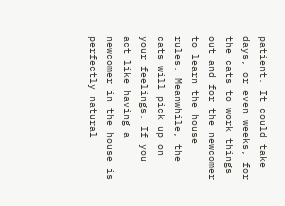patient. It could take days, or even weeks, for the cats to work things out and for the newcomer to learn the house rules. Meanwhile, the cats will pick up on your feelings. If you act like having a newcomer in the house is perfectly natural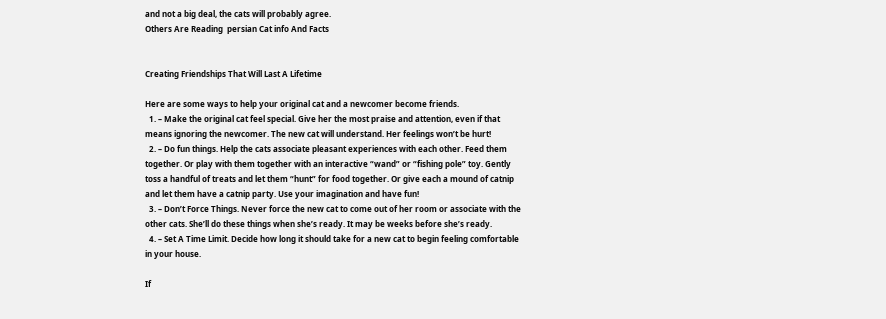and not a big deal, the cats will probably agree.
Others Are Reading  persian Cat info And Facts


Creating Friendships That Will Last A Lifetime

Here are some ways to help your original cat and a newcomer become friends.
  1. – Make the original cat feel special. Give her the most praise and attention, even if that means ignoring the newcomer. The new cat will understand. Her feelings won’t be hurt!
  2. – Do fun things. Help the cats associate pleasant experiences with each other. Feed them together. Or play with them together with an interactive “wand” or “fishing pole” toy. Gently toss a handful of treats and let them “hunt” for food together. Or give each a mound of catnip and let them have a catnip party. Use your imagination and have fun!
  3. – Don’t Force Things. Never force the new cat to come out of her room or associate with the other cats. She’ll do these things when she’s ready. It may be weeks before she’s ready.
  4. – Set A Time Limit. Decide how long it should take for a new cat to begin feeling comfortable in your house.

If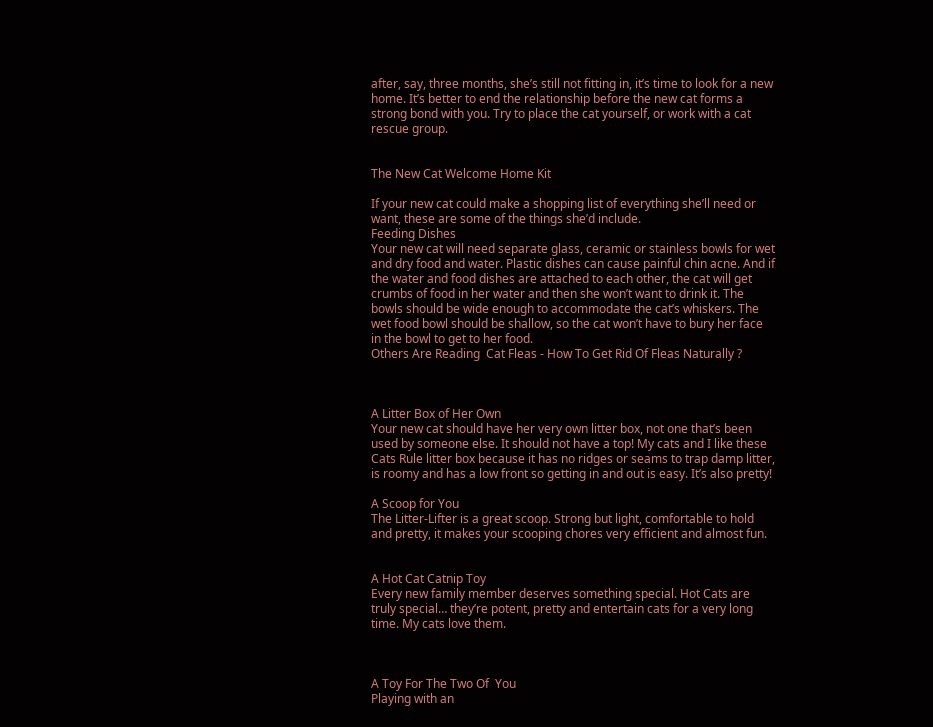after, say, three months, she’s still not fitting in, it’s time to look for a new home. It’s better to end the relationship before the new cat forms a strong bond with you. Try to place the cat yourself, or work with a cat rescue group.


The New Cat Welcome Home Kit

If your new cat could make a shopping list of everything she’ll need or want, these are some of the things she’d include.
Feeding Dishes
Your new cat will need separate glass, ceramic or stainless bowls for wet and dry food and water. Plastic dishes can cause painful chin acne. And if the water and food dishes are attached to each other, the cat will get crumbs of food in her water and then she won’t want to drink it. The bowls should be wide enough to accommodate the cat’s whiskers. The wet food bowl should be shallow, so the cat won’t have to bury her face in the bowl to get to her food.
Others Are Reading  Cat Fleas - How To Get Rid Of Fleas Naturally ?



A Litter Box of Her Own
Your new cat should have her very own litter box, not one that’s been used by someone else. It should not have a top! My cats and I like these Cats Rule litter box because it has no ridges or seams to trap damp litter, is roomy and has a low front so getting in and out is easy. It’s also pretty!

A Scoop for You
The Litter-Lifter is a great scoop. Strong but light, comfortable to hold and pretty, it makes your scooping chores very efficient and almost fun.


A Hot Cat Catnip Toy
Every new family member deserves something special. Hot Cats are truly special… they’re potent, pretty and entertain cats for a very long time. My cats love them.



A Toy For The Two Of  You
Playing with an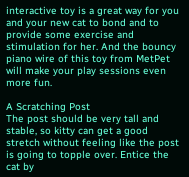interactive toy is a great way for you and your new cat to bond and to provide some exercise and stimulation for her. And the bouncy piano wire of this toy from MetPet will make your play sessions even more fun.

A Scratching Post
The post should be very tall and stable, so kitty can get a good stretch without feeling like the post is going to topple over. Entice the cat by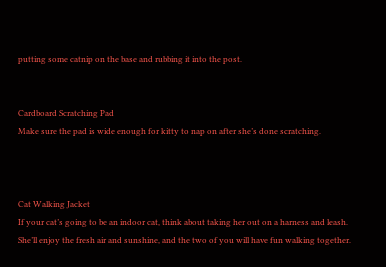putting some catnip on the base and rubbing it into the post.


Cardboard Scratching Pad
Make sure the pad is wide enough for kitty to nap on after she’s done scratching.



Cat Walking Jacket
If your cat’s going to be an indoor cat, think about taking her out on a harness and leash. She’ll enjoy the fresh air and sunshine, and the two of you will have fun walking together.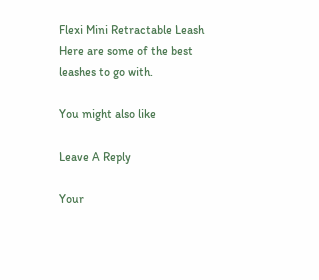Flexi Mini Retractable Leash
Here are some of the best leashes to go with.

You might also like

Leave A Reply

Your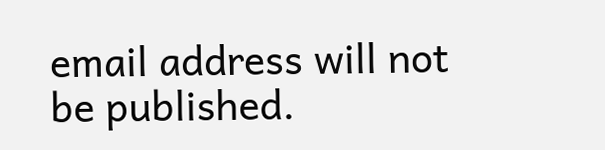email address will not be published.